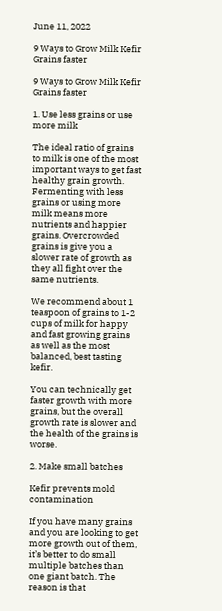June 11, 2022

9 Ways to Grow Milk Kefir Grains faster

9 Ways to Grow Milk Kefir Grains faster

1. Use less grains or use more milk

The ideal ratio of grains to milk is one of the most important ways to get fast healthy grain growth. Fermenting with less grains or using more milk means more nutrients and happier grains. Overcrowded grains is give you a slower rate of growth as they all fight over the same nutrients.

We recommend about 1 teaspoon of grains to 1-2 cups of milk for happy and fast growing grains as well as the most balanced, best tasting kefir.

You can technically get faster growth with more grains, but the overall growth rate is slower and the health of the grains is worse.

2. Make small batches

Kefir prevents mold contamination

If you have many grains and you are looking to get more growth out of them, it’s better to do small multiple batches than one giant batch. The reason is that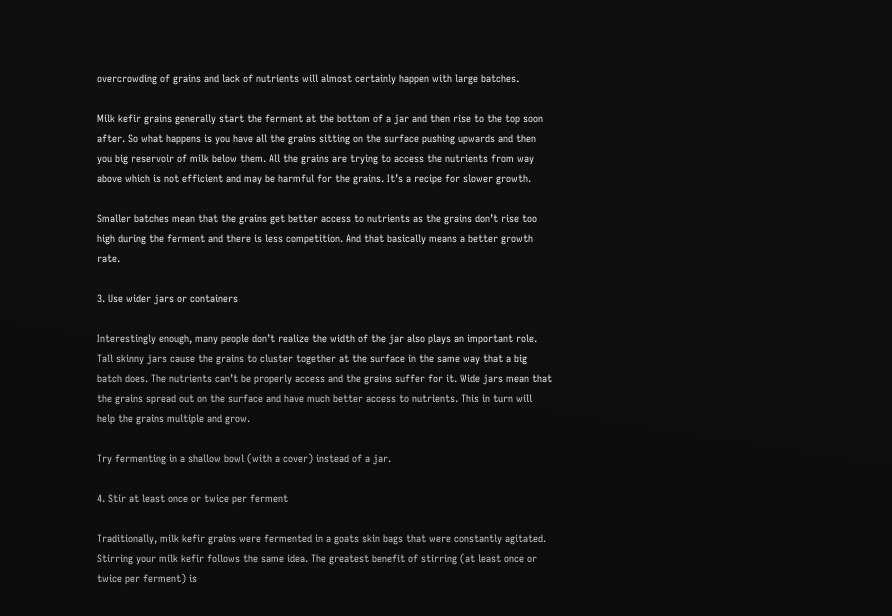overcrowding of grains and lack of nutrients will almost certainly happen with large batches.

Milk kefir grains generally start the ferment at the bottom of a jar and then rise to the top soon after. So what happens is you have all the grains sitting on the surface pushing upwards and then you big reservoir of milk below them. All the grains are trying to access the nutrients from way above which is not efficient and may be harmful for the grains. It’s a recipe for slower growth.

Smaller batches mean that the grains get better access to nutrients as the grains don’t rise too high during the ferment and there is less competition. And that basically means a better growth rate.

3. Use wider jars or containers

Interestingly enough, many people don’t realize the width of the jar also plays an important role. Tall skinny jars cause the grains to cluster together at the surface in the same way that a big batch does. The nutrients can’t be properly access and the grains suffer for it. Wide jars mean that the grains spread out on the surface and have much better access to nutrients. This in turn will help the grains multiple and grow.

Try fermenting in a shallow bowl (with a cover) instead of a jar.

4. Stir at least once or twice per ferment

Traditionally, milk kefir grains were fermented in a goats skin bags that were constantly agitated. Stirring your milk kefir follows the same idea. The greatest benefit of stirring (at least once or twice per ferment) is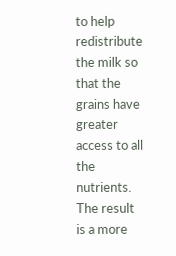to help redistribute the milk so that the grains have greater access to all the nutrients. The result is a more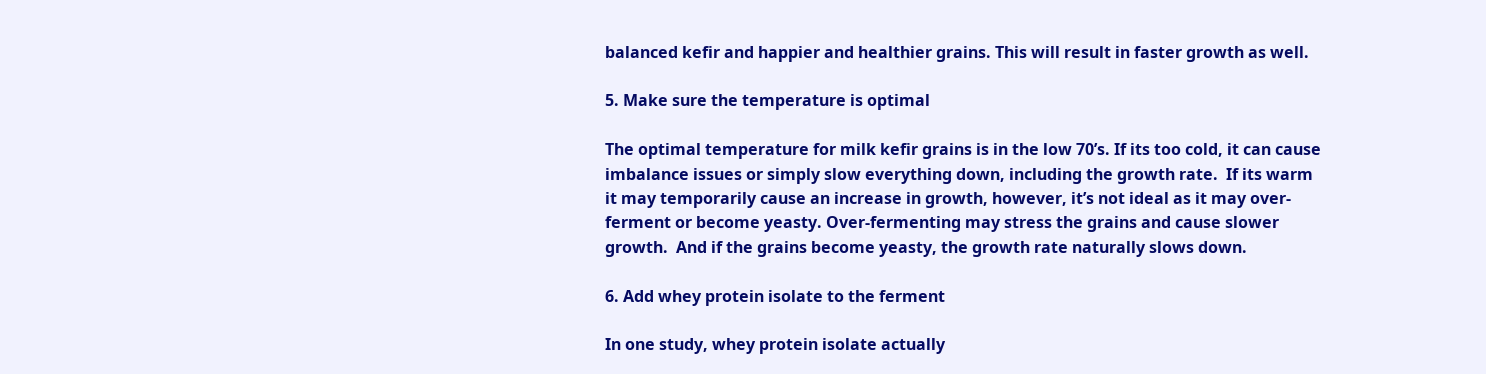balanced kefir and happier and healthier grains. This will result in faster growth as well.

5. Make sure the temperature is optimal

The optimal temperature for milk kefir grains is in the low 70’s. If its too cold, it can cause imbalance issues or simply slow everything down, including the growth rate.  If its warm it may temporarily cause an increase in growth, however, it’s not ideal as it may over-ferment or become yeasty. Over-fermenting may stress the grains and cause slower growth.  And if the grains become yeasty, the growth rate naturally slows down.

6. Add whey protein isolate to the ferment

In one study, whey protein isolate actually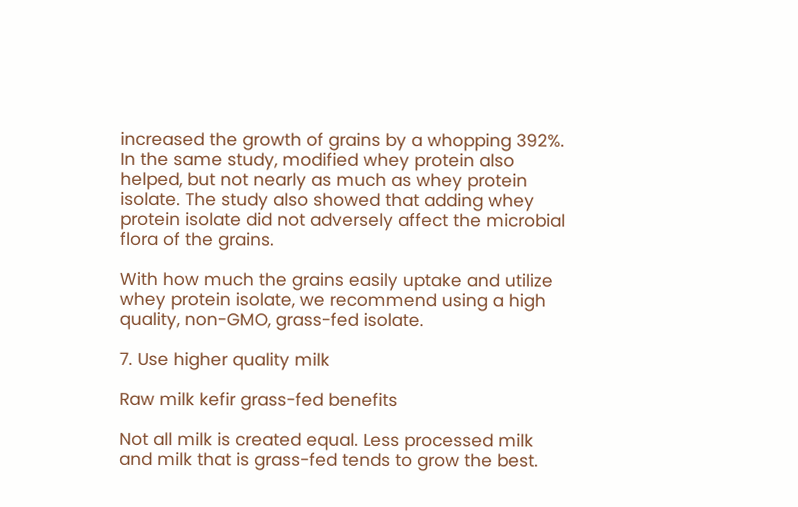increased the growth of grains by a whopping 392%. In the same study, modified whey protein also helped, but not nearly as much as whey protein isolate. The study also showed that adding whey protein isolate did not adversely affect the microbial flora of the grains.

With how much the grains easily uptake and utilize whey protein isolate, we recommend using a high quality, non-GMO, grass-fed isolate.

7. Use higher quality milk

Raw milk kefir grass-fed benefits

Not all milk is created equal. Less processed milk and milk that is grass-fed tends to grow the best.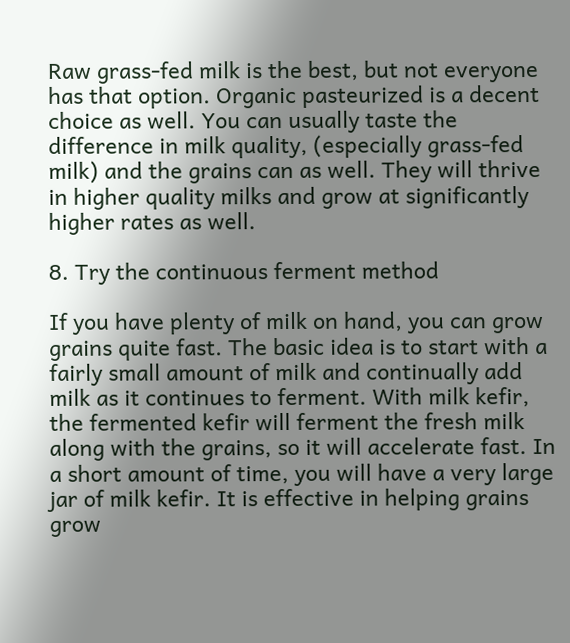Raw grass-fed milk is the best, but not everyone has that option. Organic pasteurized is a decent choice as well. You can usually taste the difference in milk quality, (especially grass-fed milk) and the grains can as well. They will thrive in higher quality milks and grow at significantly higher rates as well.

8. Try the continuous ferment method

If you have plenty of milk on hand, you can grow grains quite fast. The basic idea is to start with a fairly small amount of milk and continually add milk as it continues to ferment. With milk kefir, the fermented kefir will ferment the fresh milk along with the grains, so it will accelerate fast. In a short amount of time, you will have a very large jar of milk kefir. It is effective in helping grains grow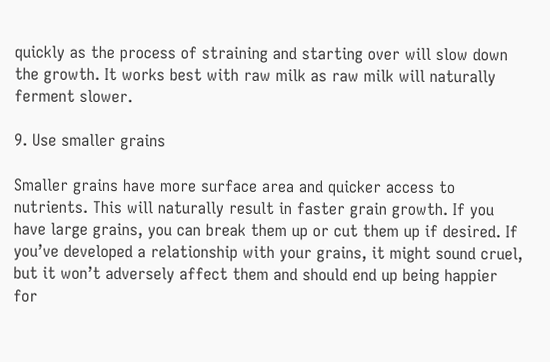quickly as the process of straining and starting over will slow down the growth. It works best with raw milk as raw milk will naturally ferment slower.

9. Use smaller grains

Smaller grains have more surface area and quicker access to nutrients. This will naturally result in faster grain growth. If you have large grains, you can break them up or cut them up if desired. If you’ve developed a relationship with your grains, it might sound cruel, but it won’t adversely affect them and should end up being happier for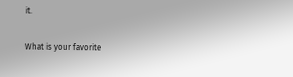it.

What is your favorite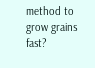method to grow grains fast?